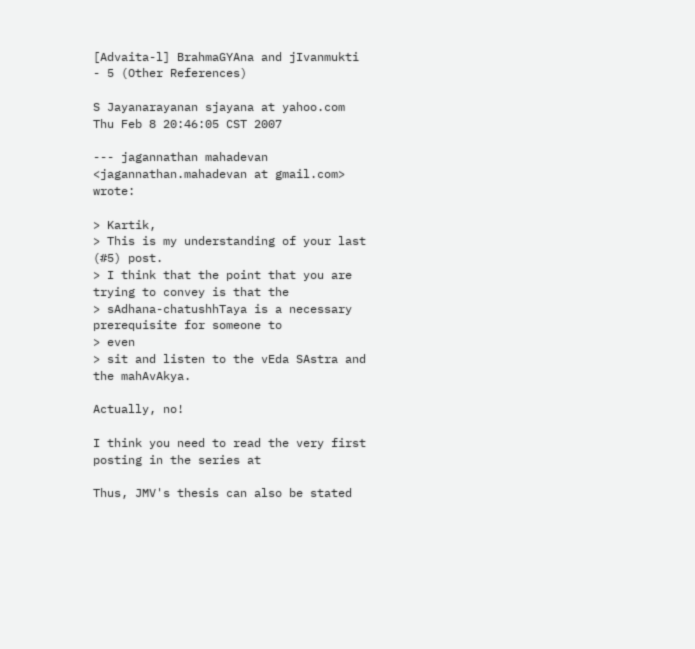[Advaita-l] BrahmaGYAna and jIvanmukti - 5 (Other References)

S Jayanarayanan sjayana at yahoo.com
Thu Feb 8 20:46:05 CST 2007

--- jagannathan mahadevan <jagannathan.mahadevan at gmail.com> wrote:

> Kartik,
> This is my understanding of your last (#5) post.
> I think that the point that you are trying to convey is that the
> sAdhana-chatushhTaya is a necessary prerequisite for someone to
> even
> sit and listen to the vEda SAstra and the mahAvAkya.

Actually, no!

I think you need to read the very first posting in the series at

Thus, JMV's thesis can also be stated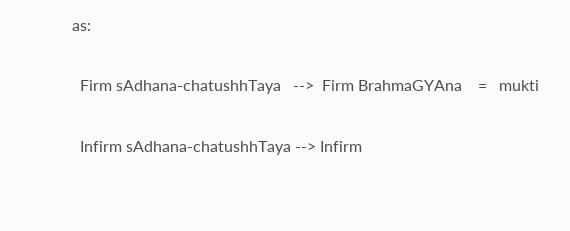as:

  Firm sAdhana-chatushhTaya   -->  Firm BrahmaGYAna    =   mukti

  Infirm sAdhana-chatushhTaya --> Infirm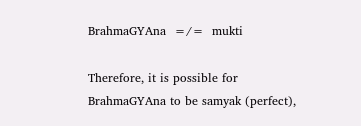BrahmaGYAna  =/=  mukti

Therefore, it is possible for BrahmaGYAna to be samyak (perfect),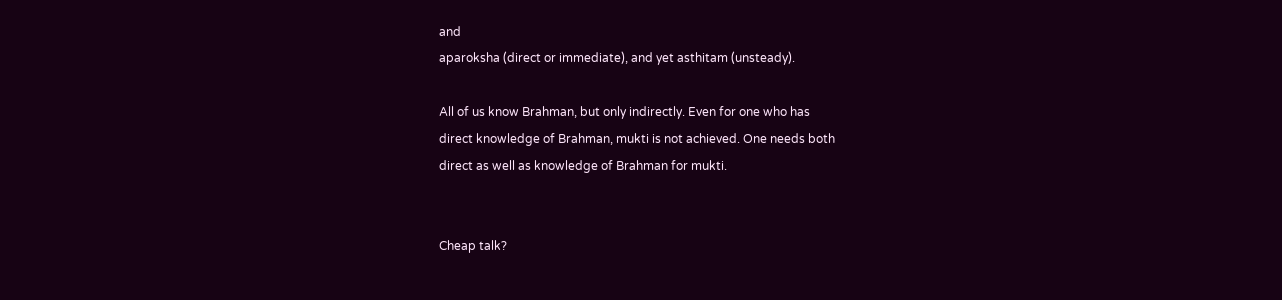and
aparoksha (direct or immediate), and yet asthitam (unsteady).

All of us know Brahman, but only indirectly. Even for one who has
direct knowledge of Brahman, mukti is not achieved. One needs both
direct as well as knowledge of Brahman for mukti.


Cheap talk?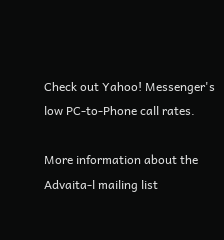Check out Yahoo! Messenger's low PC-to-Phone call rates.

More information about the Advaita-l mailing list